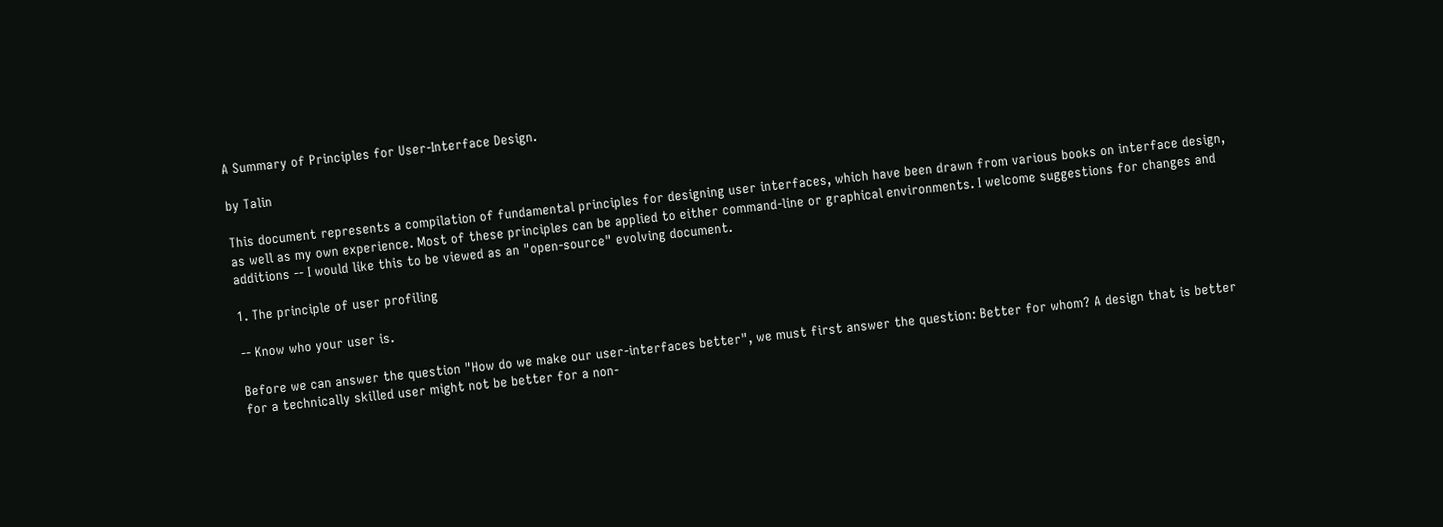A Summary of Principles for User-Interface Design.

by Talin

This document represents a compilation of fundamental principles for designing user interfaces, which have been drawn from various books on interface design, as well as my own experience. Most of these principles can be applied to either command-line or graphical environments. I welcome suggestions for changes and additions -- I would like this to be viewed as an "open-source" evolving document.

1. The principle of user profiling

-- Know who your user is.

Before we can answer the question "How do we make our user-interfaces better", we must first answer the question: Better for whom? A design that is better for a technically skilled user might not be better for a non-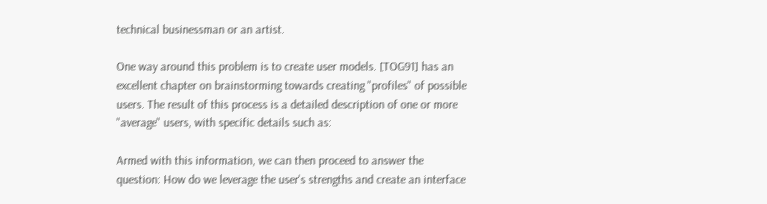technical businessman or an artist.

One way around this problem is to create user models. [TOG91] has an excellent chapter on brainstorming towards creating "profiles" of possible users. The result of this process is a detailed description of one or more "average" users, with specific details such as:

Armed with this information, we can then proceed to answer the question: How do we leverage the user's strengths and create an interface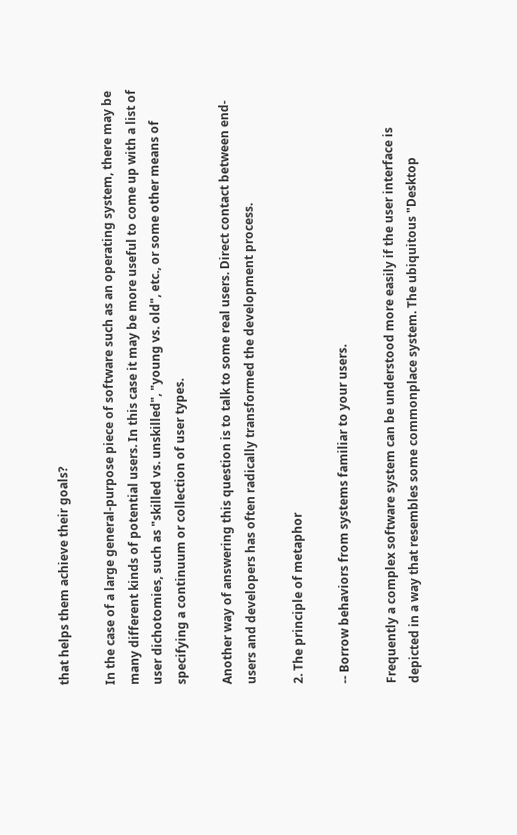that helps them achieve their goals?

In the case of a large general-purpose piece of software such as an operating system, there may be many different kinds of potential users. In this case it may be more useful to come up with a list of user dichotomies, such as "skilled vs. unskilled", "young vs. old", etc., or some other means of specifying a continuum or collection of user types.

Another way of answering this question is to talk to some real users. Direct contact between end-users and developers has often radically transformed the development process.

2. The principle of metaphor

-- Borrow behaviors from systems familiar to your users.

Frequently a complex software system can be understood more easily if the user interface is depicted in a way that resembles some commonplace system. The ubiquitous "Desktop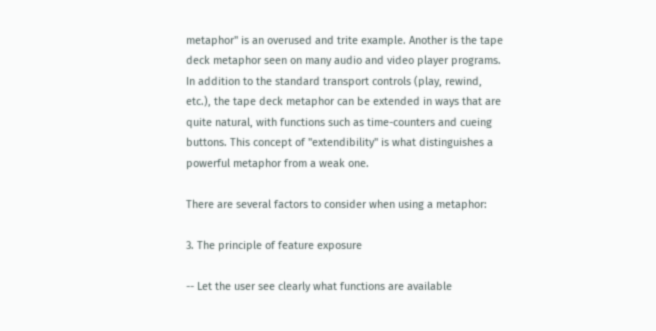metaphor" is an overused and trite example. Another is the tape deck metaphor seen on many audio and video player programs. In addition to the standard transport controls (play, rewind, etc.), the tape deck metaphor can be extended in ways that are quite natural, with functions such as time-counters and cueing buttons. This concept of "extendibility" is what distinguishes a powerful metaphor from a weak one.

There are several factors to consider when using a metaphor:

3. The principle of feature exposure

-- Let the user see clearly what functions are available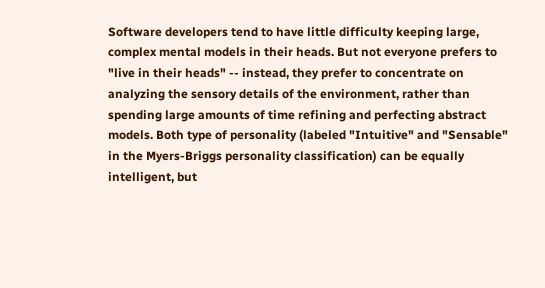Software developers tend to have little difficulty keeping large, complex mental models in their heads. But not everyone prefers to "live in their heads" -- instead, they prefer to concentrate on analyzing the sensory details of the environment, rather than spending large amounts of time refining and perfecting abstract models. Both type of personality (labeled "Intuitive" and "Sensable" in the Myers-Briggs personality classification) can be equally intelligent, but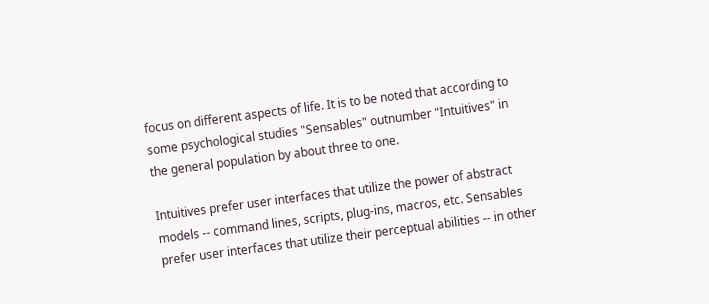focus on different aspects of life. It is to be noted that according to some psychological studies "Sensables" outnumber "Intuitives" in the general population by about three to one.

Intuitives prefer user interfaces that utilize the power of abstract models -- command lines, scripts, plug-ins, macros, etc. Sensables prefer user interfaces that utilize their perceptual abilities -- in other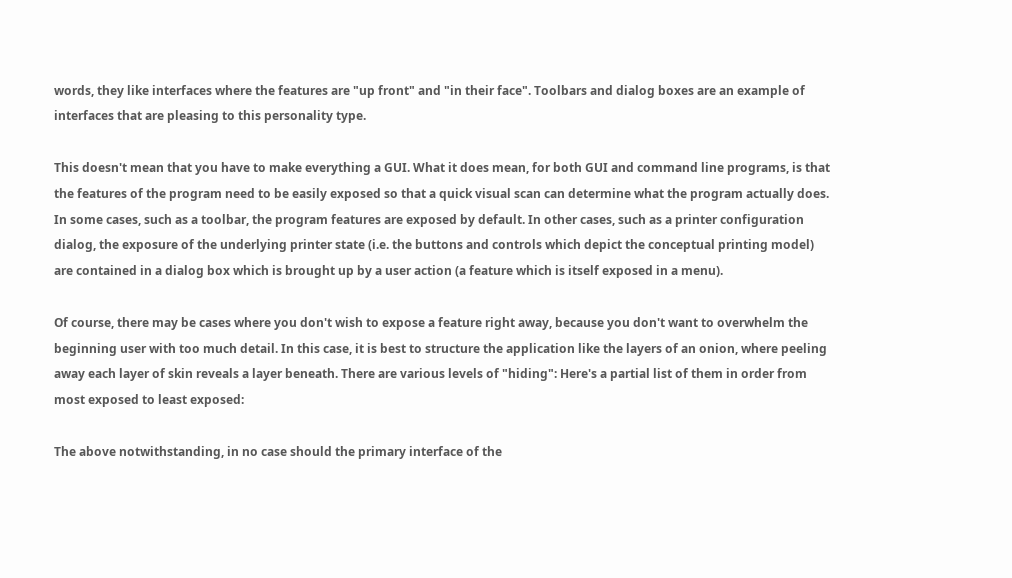words, they like interfaces where the features are "up front" and "in their face". Toolbars and dialog boxes are an example of interfaces that are pleasing to this personality type.

This doesn't mean that you have to make everything a GUI. What it does mean, for both GUI and command line programs, is that the features of the program need to be easily exposed so that a quick visual scan can determine what the program actually does. In some cases, such as a toolbar, the program features are exposed by default. In other cases, such as a printer configuration dialog, the exposure of the underlying printer state (i.e. the buttons and controls which depict the conceptual printing model) are contained in a dialog box which is brought up by a user action (a feature which is itself exposed in a menu).

Of course, there may be cases where you don't wish to expose a feature right away, because you don't want to overwhelm the beginning user with too much detail. In this case, it is best to structure the application like the layers of an onion, where peeling away each layer of skin reveals a layer beneath. There are various levels of "hiding": Here's a partial list of them in order from most exposed to least exposed:

The above notwithstanding, in no case should the primary interface of the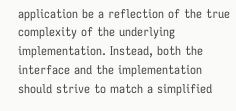application be a reflection of the true complexity of the underlying implementation. Instead, both the interface and the implementation should strive to match a simplified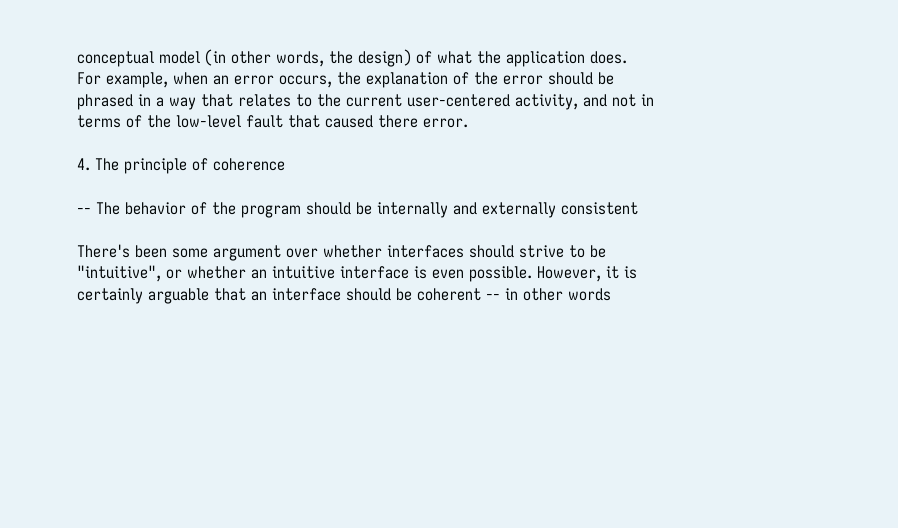conceptual model (in other words, the design) of what the application does. For example, when an error occurs, the explanation of the error should be phrased in a way that relates to the current user-centered activity, and not in terms of the low-level fault that caused there error.

4. The principle of coherence

-- The behavior of the program should be internally and externally consistent

There's been some argument over whether interfaces should strive to be "intuitive", or whether an intuitive interface is even possible. However, it is certainly arguable that an interface should be coherent -- in other words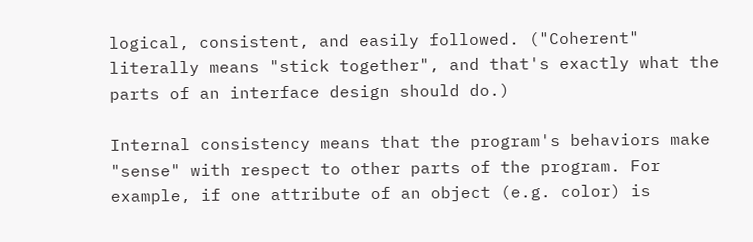logical, consistent, and easily followed. ("Coherent" literally means "stick together", and that's exactly what the parts of an interface design should do.)

Internal consistency means that the program's behaviors make "sense" with respect to other parts of the program. For example, if one attribute of an object (e.g. color) is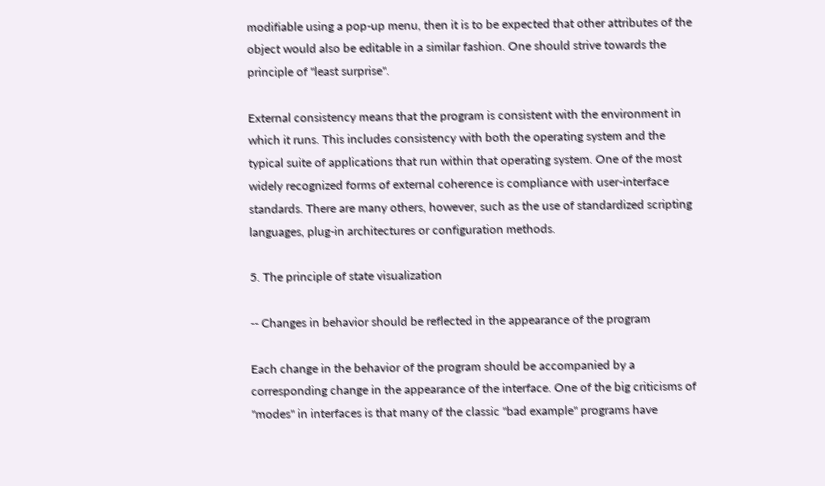modifiable using a pop-up menu, then it is to be expected that other attributes of the object would also be editable in a similar fashion. One should strive towards the principle of "least surprise".

External consistency means that the program is consistent with the environment in which it runs. This includes consistency with both the operating system and the typical suite of applications that run within that operating system. One of the most widely recognized forms of external coherence is compliance with user-interface standards. There are many others, however, such as the use of standardized scripting languages, plug-in architectures or configuration methods.

5. The principle of state visualization

-- Changes in behavior should be reflected in the appearance of the program

Each change in the behavior of the program should be accompanied by a corresponding change in the appearance of the interface. One of the big criticisms of "modes" in interfaces is that many of the classic "bad example" programs have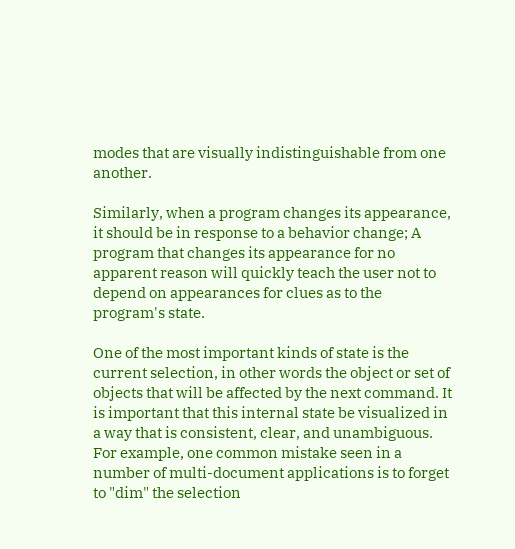modes that are visually indistinguishable from one another.

Similarly, when a program changes its appearance, it should be in response to a behavior change; A program that changes its appearance for no apparent reason will quickly teach the user not to depend on appearances for clues as to the program's state.

One of the most important kinds of state is the current selection, in other words the object or set of objects that will be affected by the next command. It is important that this internal state be visualized in a way that is consistent, clear, and unambiguous. For example, one common mistake seen in a number of multi-document applications is to forget to "dim" the selection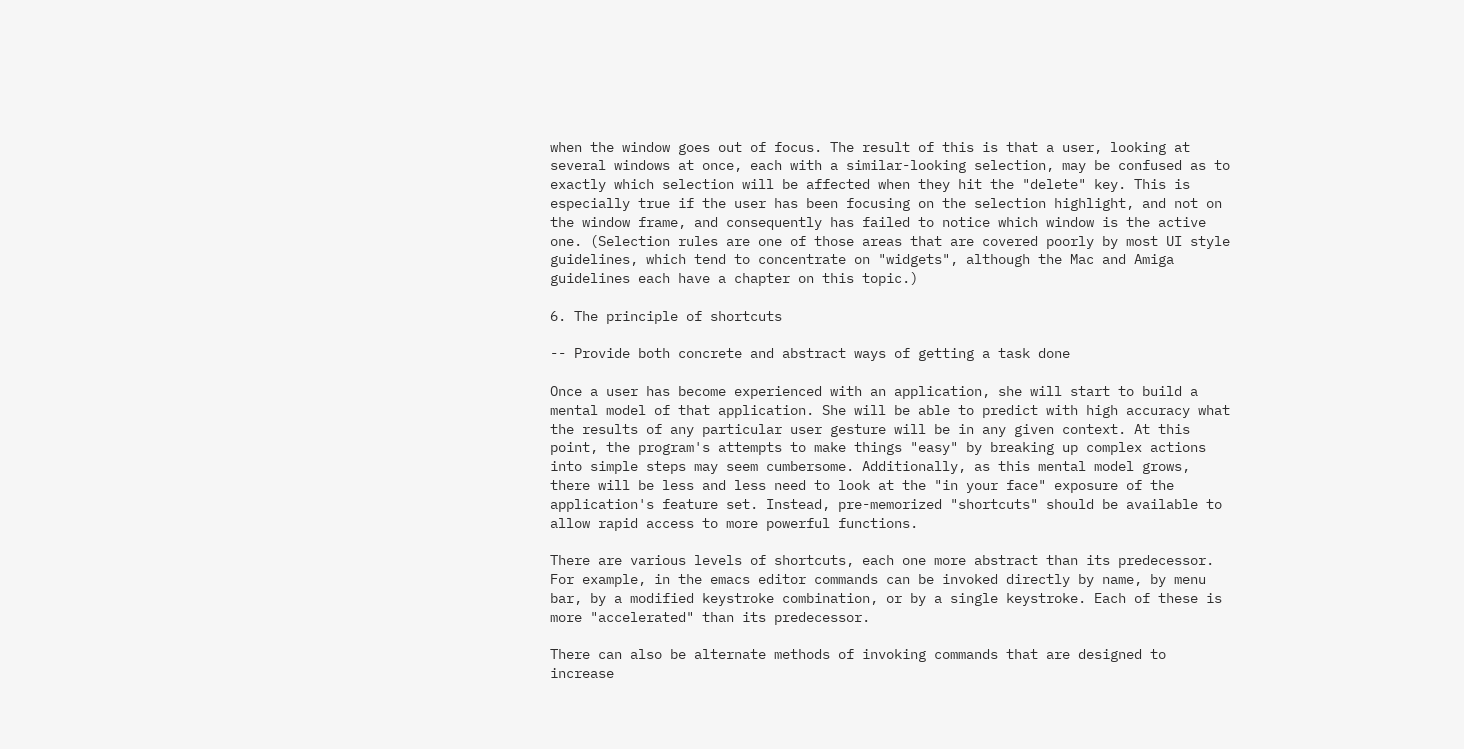when the window goes out of focus. The result of this is that a user, looking at several windows at once, each with a similar-looking selection, may be confused as to exactly which selection will be affected when they hit the "delete" key. This is especially true if the user has been focusing on the selection highlight, and not on the window frame, and consequently has failed to notice which window is the active one. (Selection rules are one of those areas that are covered poorly by most UI style guidelines, which tend to concentrate on "widgets", although the Mac and Amiga guidelines each have a chapter on this topic.)

6. The principle of shortcuts

-- Provide both concrete and abstract ways of getting a task done

Once a user has become experienced with an application, she will start to build a mental model of that application. She will be able to predict with high accuracy what the results of any particular user gesture will be in any given context. At this point, the program's attempts to make things "easy" by breaking up complex actions into simple steps may seem cumbersome. Additionally, as this mental model grows, there will be less and less need to look at the "in your face" exposure of the application's feature set. Instead, pre-memorized "shortcuts" should be available to allow rapid access to more powerful functions.

There are various levels of shortcuts, each one more abstract than its predecessor. For example, in the emacs editor commands can be invoked directly by name, by menu bar, by a modified keystroke combination, or by a single keystroke. Each of these is more "accelerated" than its predecessor.

There can also be alternate methods of invoking commands that are designed to increase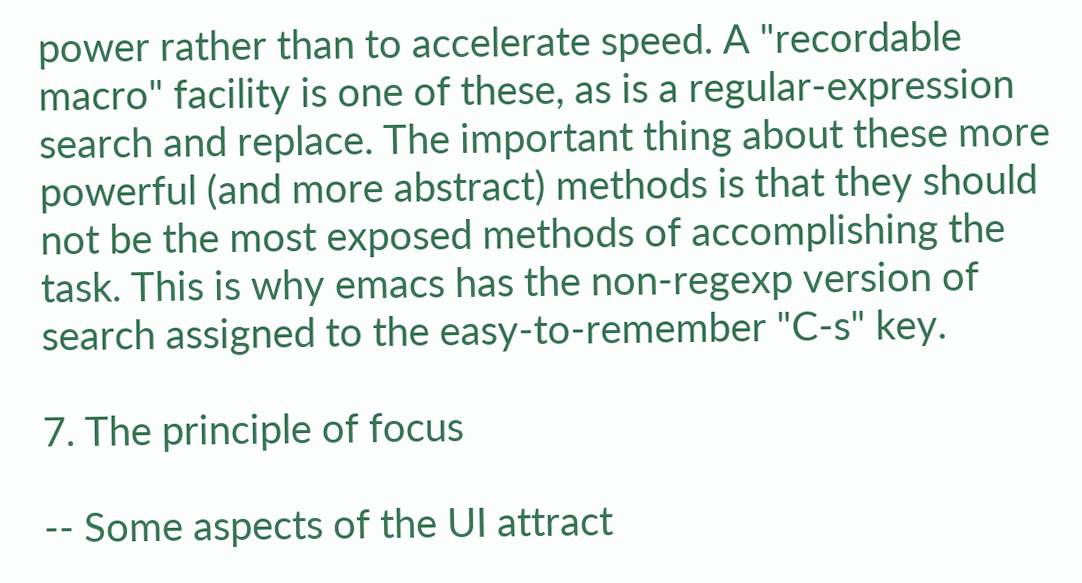power rather than to accelerate speed. A "recordable macro" facility is one of these, as is a regular-expression search and replace. The important thing about these more powerful (and more abstract) methods is that they should not be the most exposed methods of accomplishing the task. This is why emacs has the non-regexp version of search assigned to the easy-to-remember "C-s" key.

7. The principle of focus

-- Some aspects of the UI attract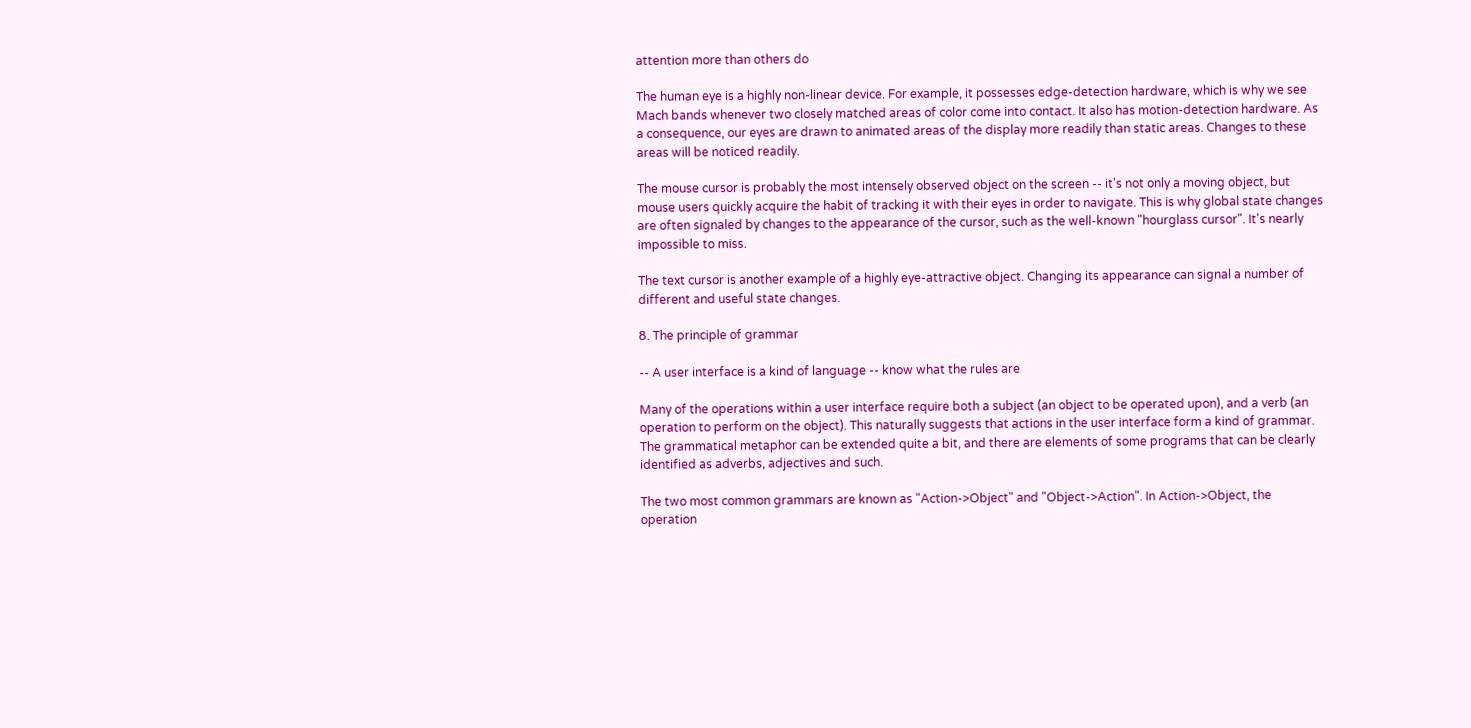attention more than others do

The human eye is a highly non-linear device. For example, it possesses edge-detection hardware, which is why we see Mach bands whenever two closely matched areas of color come into contact. It also has motion-detection hardware. As a consequence, our eyes are drawn to animated areas of the display more readily than static areas. Changes to these areas will be noticed readily.

The mouse cursor is probably the most intensely observed object on the screen -- it's not only a moving object, but mouse users quickly acquire the habit of tracking it with their eyes in order to navigate. This is why global state changes are often signaled by changes to the appearance of the cursor, such as the well-known "hourglass cursor". It's nearly impossible to miss.

The text cursor is another example of a highly eye-attractive object. Changing its appearance can signal a number of different and useful state changes.

8. The principle of grammar

-- A user interface is a kind of language -- know what the rules are

Many of the operations within a user interface require both a subject (an object to be operated upon), and a verb (an operation to perform on the object). This naturally suggests that actions in the user interface form a kind of grammar. The grammatical metaphor can be extended quite a bit, and there are elements of some programs that can be clearly identified as adverbs, adjectives and such.

The two most common grammars are known as "Action->Object" and "Object->Action". In Action->Object, the operation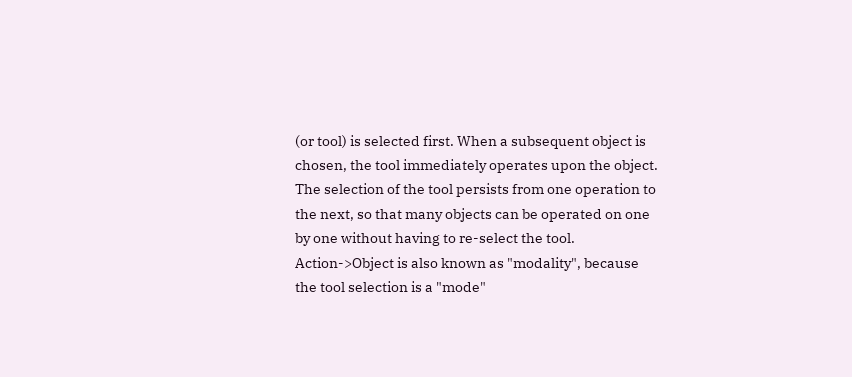(or tool) is selected first. When a subsequent object is chosen, the tool immediately operates upon the object. The selection of the tool persists from one operation to the next, so that many objects can be operated on one by one without having to re-select the tool. Action->Object is also known as "modality", because the tool selection is a "mode"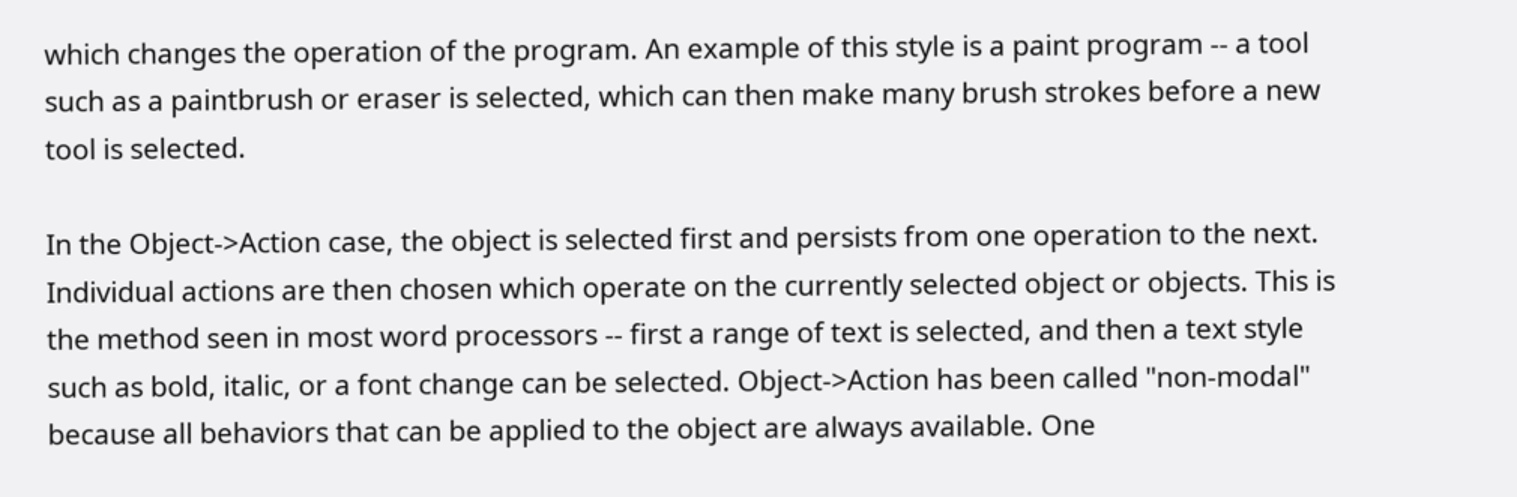which changes the operation of the program. An example of this style is a paint program -- a tool such as a paintbrush or eraser is selected, which can then make many brush strokes before a new tool is selected.

In the Object->Action case, the object is selected first and persists from one operation to the next. Individual actions are then chosen which operate on the currently selected object or objects. This is the method seen in most word processors -- first a range of text is selected, and then a text style such as bold, italic, or a font change can be selected. Object->Action has been called "non-modal" because all behaviors that can be applied to the object are always available. One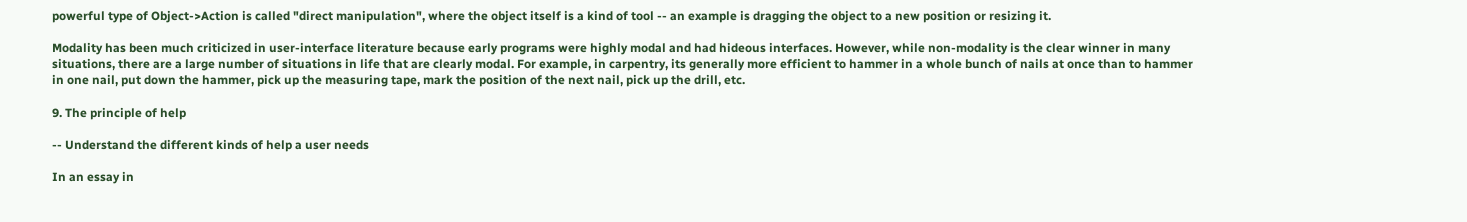powerful type of Object->Action is called "direct manipulation", where the object itself is a kind of tool -- an example is dragging the object to a new position or resizing it.

Modality has been much criticized in user-interface literature because early programs were highly modal and had hideous interfaces. However, while non-modality is the clear winner in many situations, there are a large number of situations in life that are clearly modal. For example, in carpentry, its generally more efficient to hammer in a whole bunch of nails at once than to hammer in one nail, put down the hammer, pick up the measuring tape, mark the position of the next nail, pick up the drill, etc.

9. The principle of help

-- Understand the different kinds of help a user needs

In an essay in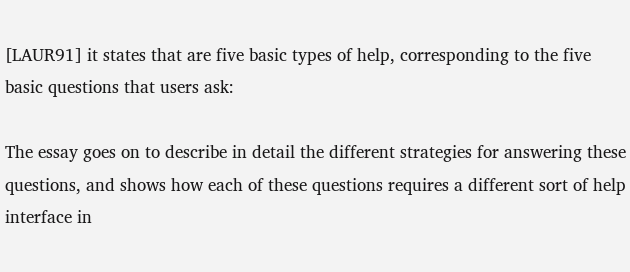[LAUR91] it states that are five basic types of help, corresponding to the five basic questions that users ask:

The essay goes on to describe in detail the different strategies for answering these questions, and shows how each of these questions requires a different sort of help interface in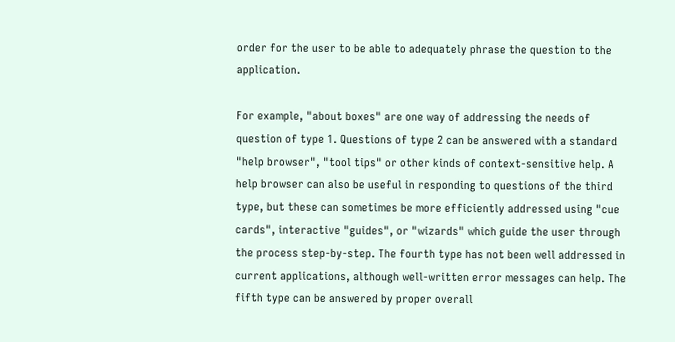order for the user to be able to adequately phrase the question to the application.

For example, "about boxes" are one way of addressing the needs of question of type 1. Questions of type 2 can be answered with a standard "help browser", "tool tips" or other kinds of context-sensitive help. A help browser can also be useful in responding to questions of the third type, but these can sometimes be more efficiently addressed using "cue cards", interactive "guides", or "wizards" which guide the user through the process step-by-step. The fourth type has not been well addressed in current applications, although well-written error messages can help. The fifth type can be answered by proper overall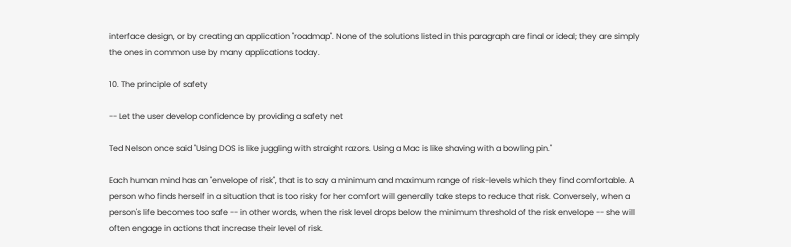interface design, or by creating an application "roadmap". None of the solutions listed in this paragraph are final or ideal; they are simply the ones in common use by many applications today.

10. The principle of safety

-- Let the user develop confidence by providing a safety net

Ted Nelson once said "Using DOS is like juggling with straight razors. Using a Mac is like shaving with a bowling pin."

Each human mind has an "envelope of risk", that is to say a minimum and maximum range of risk-levels which they find comfortable. A person who finds herself in a situation that is too risky for her comfort will generally take steps to reduce that risk. Conversely, when a person's life becomes too safe -- in other words, when the risk level drops below the minimum threshold of the risk envelope -- she will often engage in actions that increase their level of risk.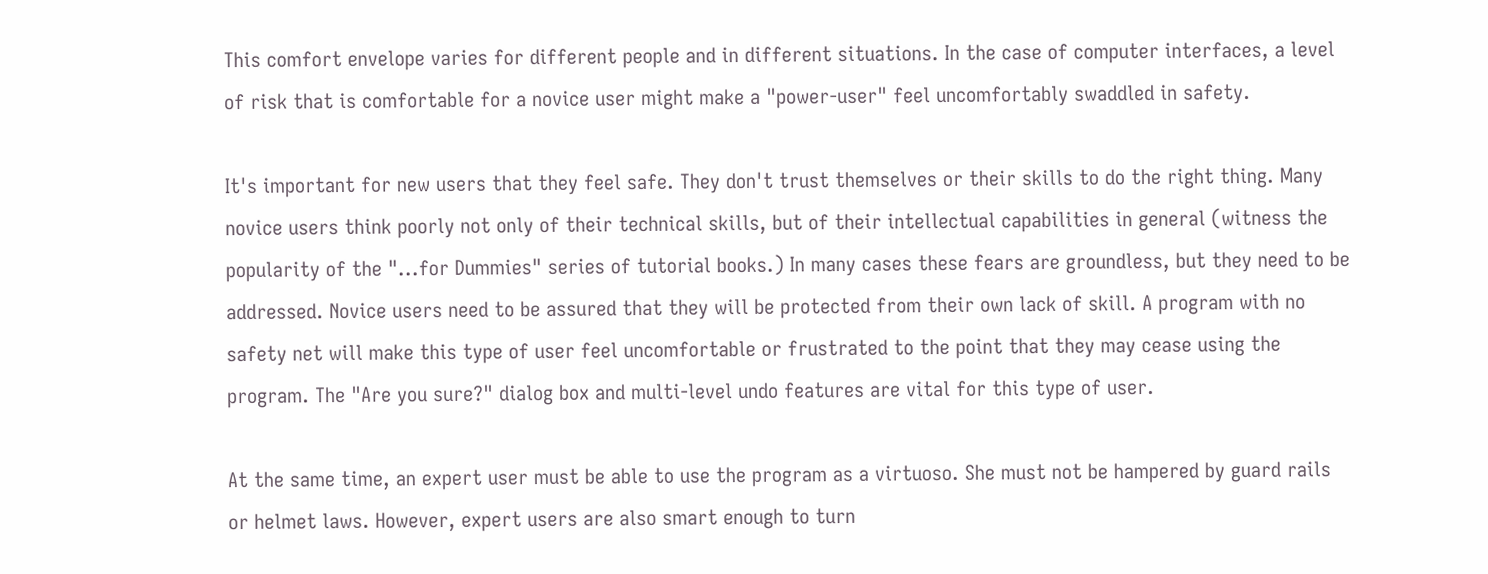This comfort envelope varies for different people and in different situations. In the case of computer interfaces, a level of risk that is comfortable for a novice user might make a "power-user" feel uncomfortably swaddled in safety.

It's important for new users that they feel safe. They don't trust themselves or their skills to do the right thing. Many novice users think poorly not only of their technical skills, but of their intellectual capabilities in general (witness the popularity of the "...for Dummies" series of tutorial books.) In many cases these fears are groundless, but they need to be addressed. Novice users need to be assured that they will be protected from their own lack of skill. A program with no safety net will make this type of user feel uncomfortable or frustrated to the point that they may cease using the program. The "Are you sure?" dialog box and multi-level undo features are vital for this type of user.

At the same time, an expert user must be able to use the program as a virtuoso. She must not be hampered by guard rails or helmet laws. However, expert users are also smart enough to turn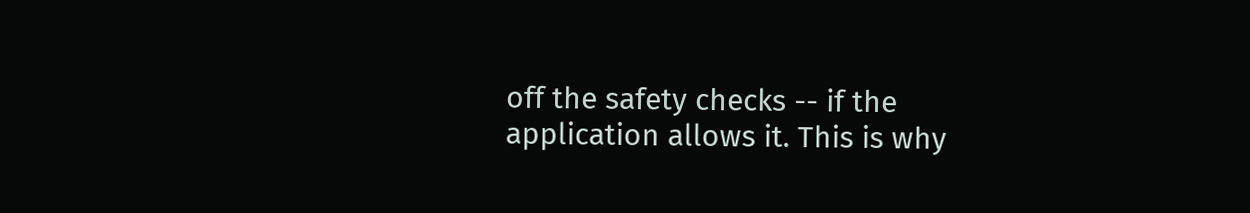off the safety checks -- if the application allows it. This is why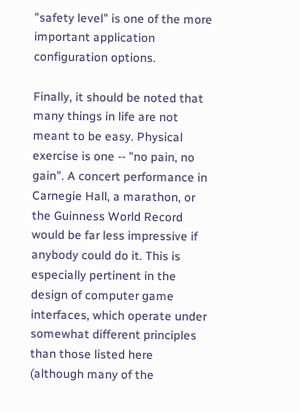"safety level" is one of the more important application configuration options.

Finally, it should be noted that many things in life are not meant to be easy. Physical exercise is one -- "no pain, no gain". A concert performance in Carnegie Hall, a marathon, or the Guinness World Record would be far less impressive if anybody could do it. This is especially pertinent in the design of computer game interfaces, which operate under somewhat different principles than those listed here (although many of the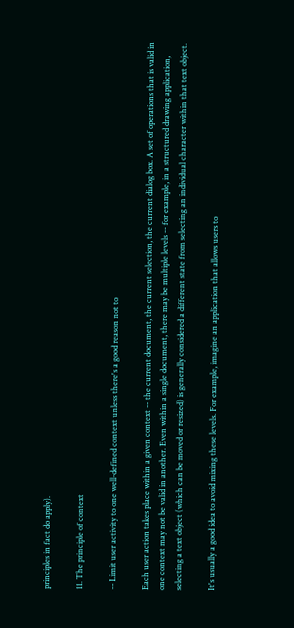principles in fact do apply).

11. The principle of context

-- Limit user activity to one well-defined context unless there's a good reason not to

Each user action takes place within a given context -- the current document, the current selection, the current dialog box. A set of operations that is valid in one context may not be valid in another. Even within a single document, there may be multiple levels -- for example, in a structured drawing application, selecting a text object (which can be moved or resized) is generally considered a different state from selecting an individual character within that text object.

It's usually a good idea to avoid mixing these levels. For example, imagine an application that allows users to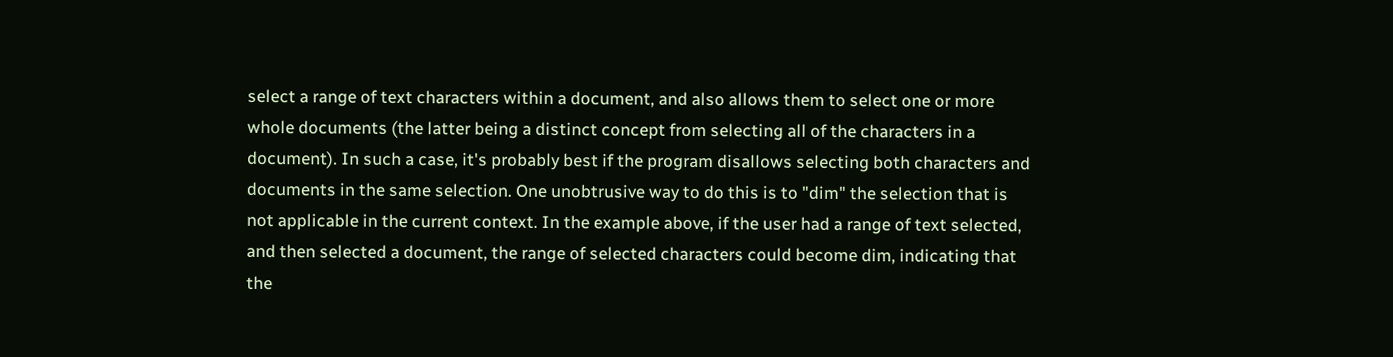select a range of text characters within a document, and also allows them to select one or more whole documents (the latter being a distinct concept from selecting all of the characters in a document). In such a case, it's probably best if the program disallows selecting both characters and documents in the same selection. One unobtrusive way to do this is to "dim" the selection that is not applicable in the current context. In the example above, if the user had a range of text selected, and then selected a document, the range of selected characters could become dim, indicating that the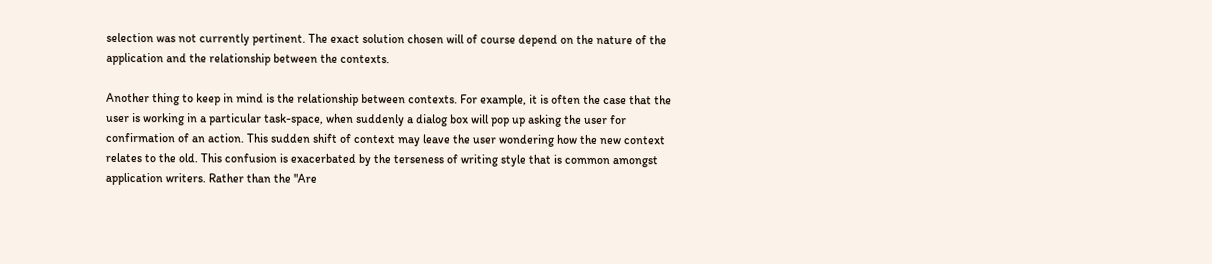selection was not currently pertinent. The exact solution chosen will of course depend on the nature of the application and the relationship between the contexts.

Another thing to keep in mind is the relationship between contexts. For example, it is often the case that the user is working in a particular task-space, when suddenly a dialog box will pop up asking the user for confirmation of an action. This sudden shift of context may leave the user wondering how the new context relates to the old. This confusion is exacerbated by the terseness of writing style that is common amongst application writers. Rather than the "Are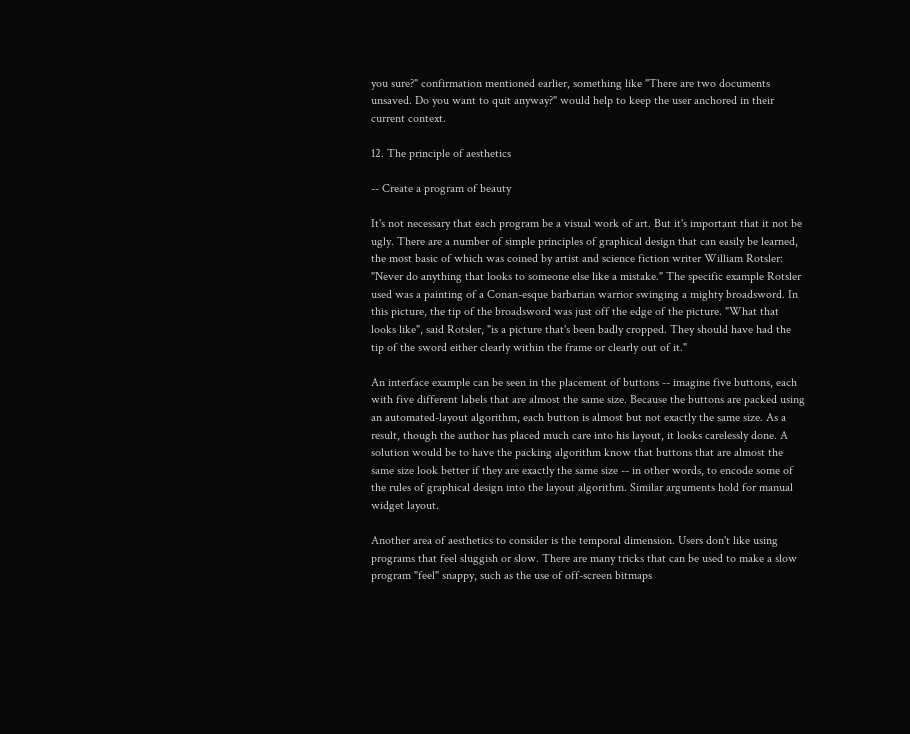you sure?" confirmation mentioned earlier, something like "There are two documents unsaved. Do you want to quit anyway?" would help to keep the user anchored in their current context.

12. The principle of aesthetics

-- Create a program of beauty

It's not necessary that each program be a visual work of art. But it's important that it not be ugly. There are a number of simple principles of graphical design that can easily be learned, the most basic of which was coined by artist and science fiction writer William Rotsler: "Never do anything that looks to someone else like a mistake." The specific example Rotsler used was a painting of a Conan-esque barbarian warrior swinging a mighty broadsword. In this picture, the tip of the broadsword was just off the edge of the picture. "What that looks like", said Rotsler, "is a picture that's been badly cropped. They should have had the tip of the sword either clearly within the frame or clearly out of it."

An interface example can be seen in the placement of buttons -- imagine five buttons, each with five different labels that are almost the same size. Because the buttons are packed using an automated-layout algorithm, each button is almost but not exactly the same size. As a result, though the author has placed much care into his layout, it looks carelessly done. A solution would be to have the packing algorithm know that buttons that are almost the same size look better if they are exactly the same size -- in other words, to encode some of the rules of graphical design into the layout algorithm. Similar arguments hold for manual widget layout.

Another area of aesthetics to consider is the temporal dimension. Users don't like using programs that feel sluggish or slow. There are many tricks that can be used to make a slow program "feel" snappy, such as the use of off-screen bitmaps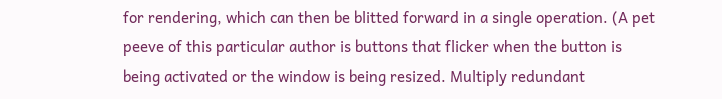for rendering, which can then be blitted forward in a single operation. (A pet peeve of this particular author is buttons that flicker when the button is being activated or the window is being resized. Multiply redundant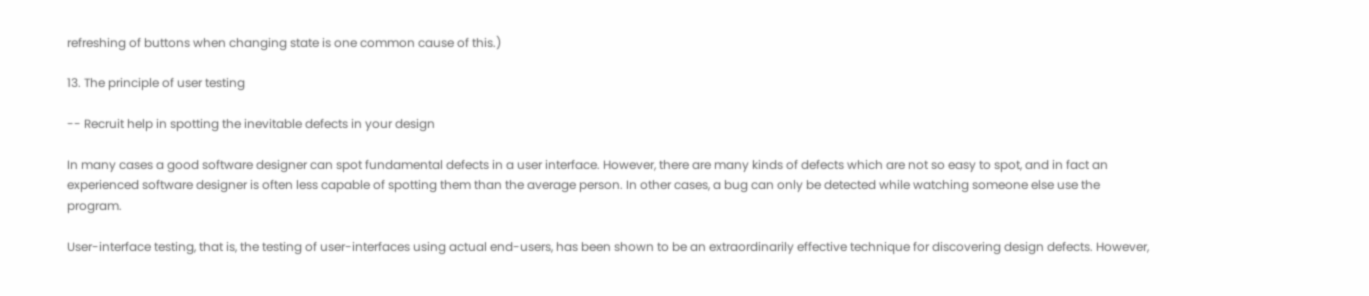refreshing of buttons when changing state is one common cause of this.)

13. The principle of user testing

-- Recruit help in spotting the inevitable defects in your design

In many cases a good software designer can spot fundamental defects in a user interface. However, there are many kinds of defects which are not so easy to spot, and in fact an experienced software designer is often less capable of spotting them than the average person. In other cases, a bug can only be detected while watching someone else use the program.

User-interface testing, that is, the testing of user-interfaces using actual end-users, has been shown to be an extraordinarily effective technique for discovering design defects. However,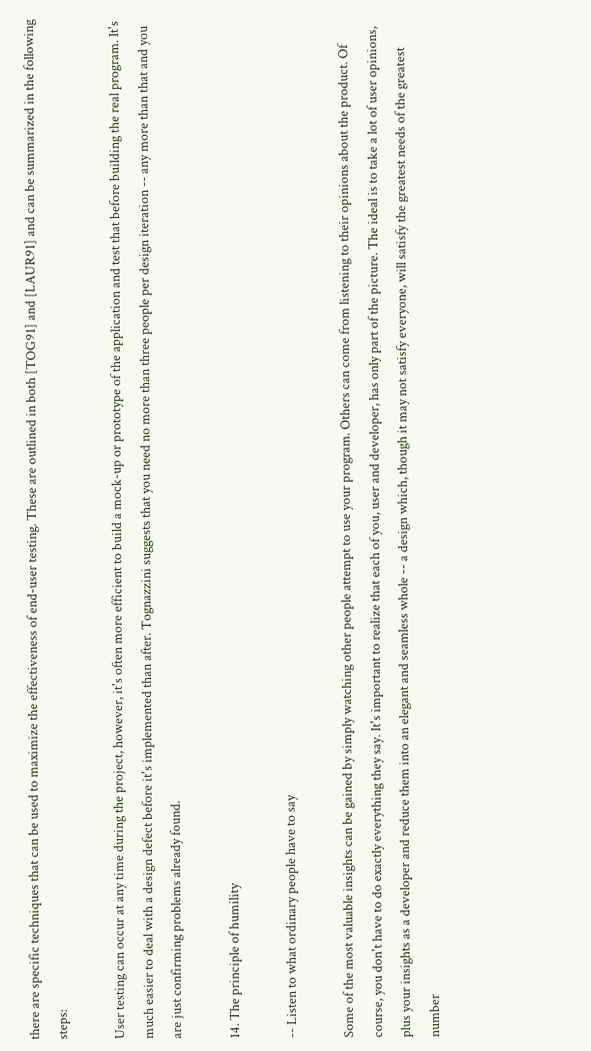there are specific techniques that can be used to maximize the effectiveness of end-user testing. These are outlined in both [TOG91] and [LAUR91] and can be summarized in the following steps:

User testing can occur at any time during the project, however, it's often more efficient to build a mock-up or prototype of the application and test that before building the real program. It's much easier to deal with a design defect before it's implemented than after. Tognazzini suggests that you need no more than three people per design iteration -- any more than that and you are just confirming problems already found.

14. The principle of humility

-- Listen to what ordinary people have to say

Some of the most valuable insights can be gained by simply watching other people attempt to use your program. Others can come from listening to their opinions about the product. Of course, you don't have to do exactly everything they say. It's important to realize that each of you, user and developer, has only part of the picture. The ideal is to take a lot of user opinions, plus your insights as a developer and reduce them into an elegant and seamless whole -- a design which, though it may not satisfy everyone, will satisfy the greatest needs of the greatest number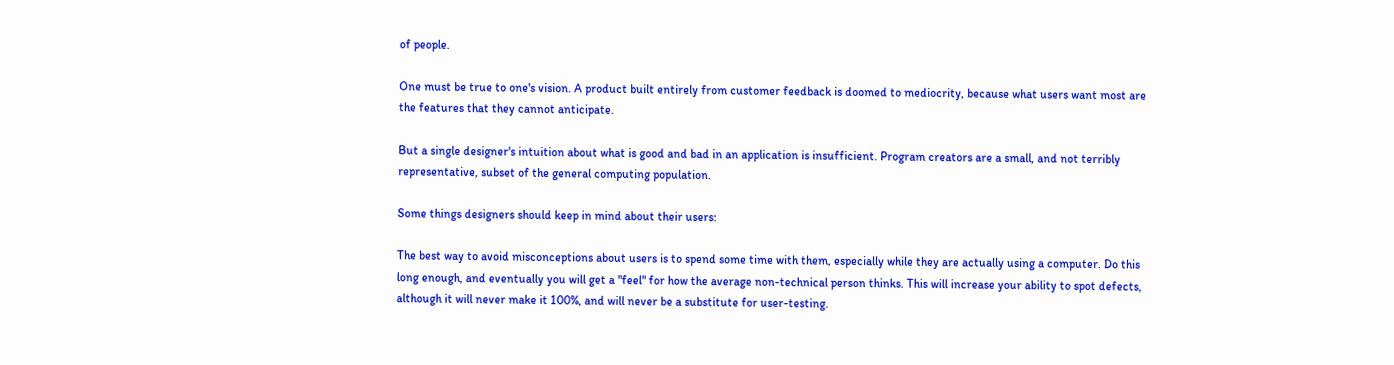of people.

One must be true to one's vision. A product built entirely from customer feedback is doomed to mediocrity, because what users want most are the features that they cannot anticipate.

But a single designer's intuition about what is good and bad in an application is insufficient. Program creators are a small, and not terribly representative, subset of the general computing population.

Some things designers should keep in mind about their users:

The best way to avoid misconceptions about users is to spend some time with them, especially while they are actually using a computer. Do this long enough, and eventually you will get a "feel" for how the average non-technical person thinks. This will increase your ability to spot defects, although it will never make it 100%, and will never be a substitute for user-testing.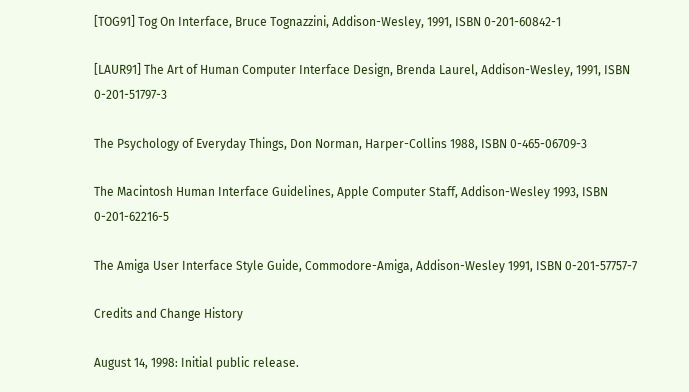[TOG91] Tog On Interface, Bruce Tognazzini, Addison-Wesley, 1991, ISBN 0-201-60842-1

[LAUR91] The Art of Human Computer Interface Design, Brenda Laurel, Addison-Wesley, 1991, ISBN 0-201-51797-3

The Psychology of Everyday Things, Don Norman, Harper-Collins 1988, ISBN 0-465-06709-3

The Macintosh Human Interface Guidelines, Apple Computer Staff, Addison-Wesley 1993, ISBN 0-201-62216-5

The Amiga User Interface Style Guide, Commodore-Amiga, Addison-Wesley 1991, ISBN 0-201-57757-7

Credits and Change History

August 14, 1998: Initial public release.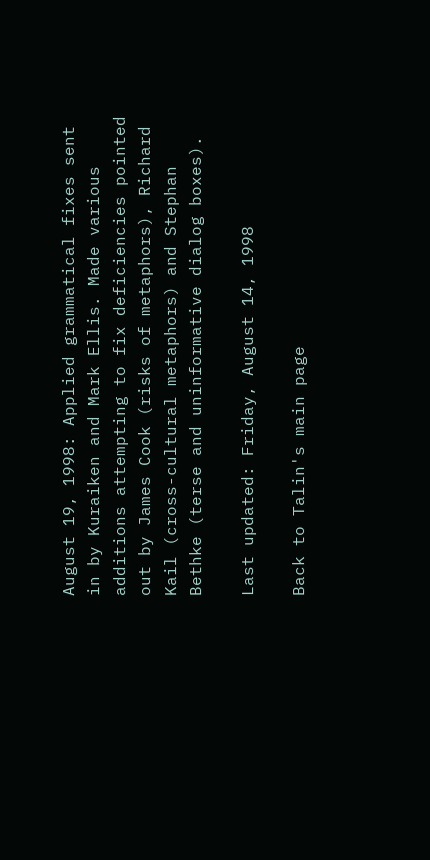August 19, 1998: Applied grammatical fixes sent in by Kuraiken and Mark Ellis. Made various additions attempting to fix deficiencies pointed out by James Cook (risks of metaphors), Richard Kail (cross-cultural metaphors) and Stephan Bethke (terse and uninformative dialog boxes).

Last updated: Friday, August 14, 1998

Back to Talin's main page